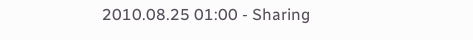2010.08.25 01:00 - Sharing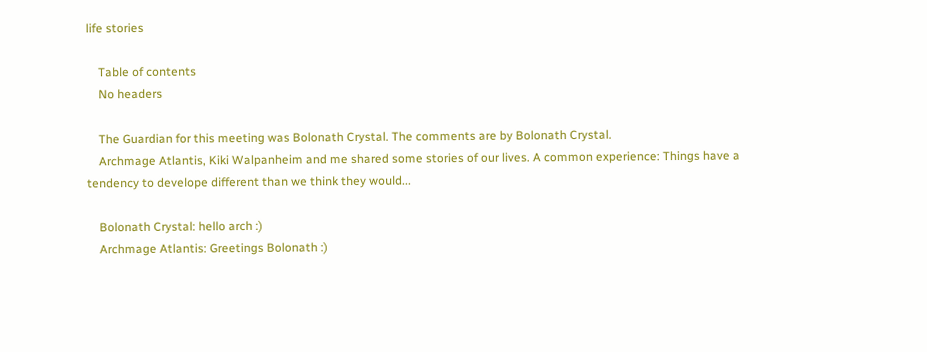life stories

    Table of contents
    No headers

    The Guardian for this meeting was Bolonath Crystal. The comments are by Bolonath Crystal.
    Archmage Atlantis, Kiki Walpanheim and me shared some stories of our lives. A common experience: Things have a tendency to develope different than we think they would...

    Bolonath Crystal: hello arch :)
    Archmage Atlantis: Greetings Bolonath :)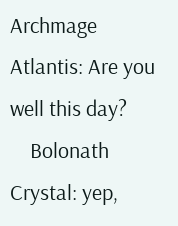Archmage Atlantis: Are you well this day?
    Bolonath Crystal: yep,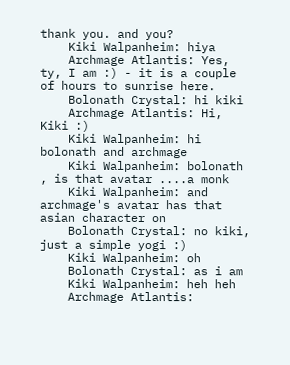thank you. and you?
    Kiki Walpanheim: hiya
    Archmage Atlantis: Yes, ty, I am :) - it is a couple of hours to sunrise here.
    Bolonath Crystal: hi kiki
    Archmage Atlantis: Hi, Kiki :)
    Kiki Walpanheim: hi bolonath and archmage
    Kiki Walpanheim: bolonath , is that avatar ....a monk
    Kiki Walpanheim: and archmage's avatar has that asian character on
    Bolonath Crystal: no kiki, just a simple yogi :)
    Kiki Walpanheim: oh
    Bolonath Crystal: as i am
    Kiki Walpanheim: heh heh
    Archmage Atlantis: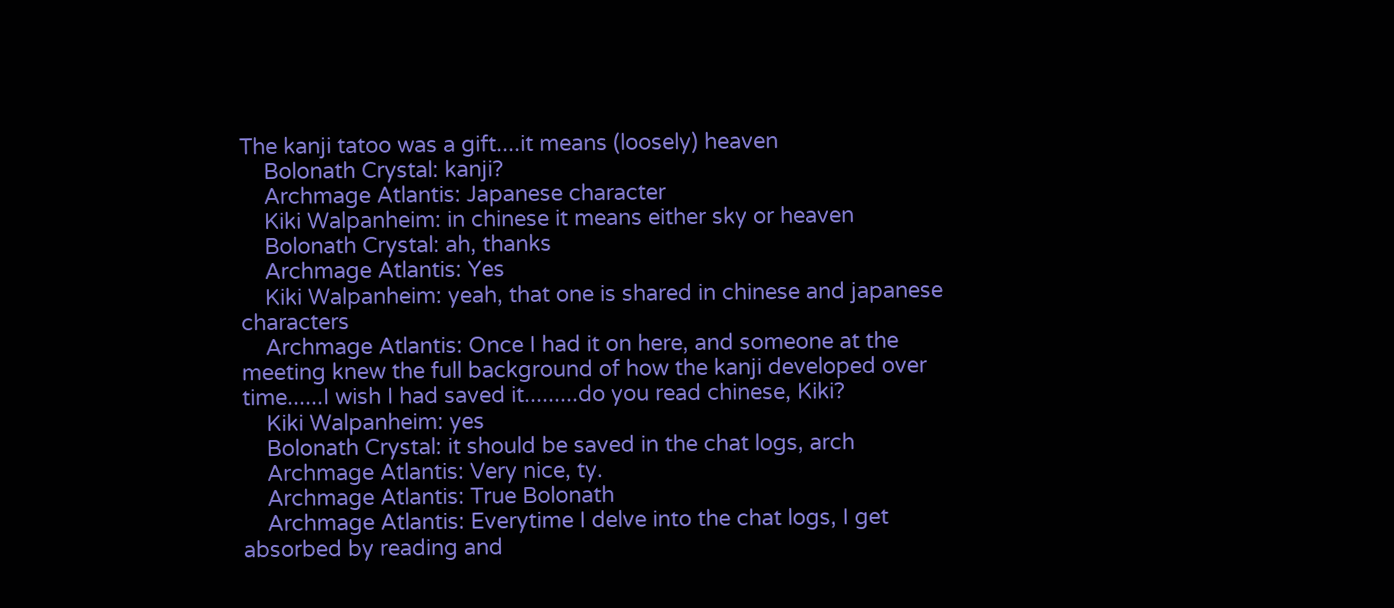The kanji tatoo was a gift....it means (loosely) heaven
    Bolonath Crystal: kanji?
    Archmage Atlantis: Japanese character
    Kiki Walpanheim: in chinese it means either sky or heaven
    Bolonath Crystal: ah, thanks
    Archmage Atlantis: Yes
    Kiki Walpanheim: yeah, that one is shared in chinese and japanese characters
    Archmage Atlantis: Once I had it on here, and someone at the meeting knew the full background of how the kanji developed over time......I wish I had saved it.........do you read chinese, Kiki?
    Kiki Walpanheim: yes
    Bolonath Crystal: it should be saved in the chat logs, arch
    Archmage Atlantis: Very nice, ty.
    Archmage Atlantis: True Bolonath
    Archmage Atlantis: Everytime I delve into the chat logs, I get absorbed by reading and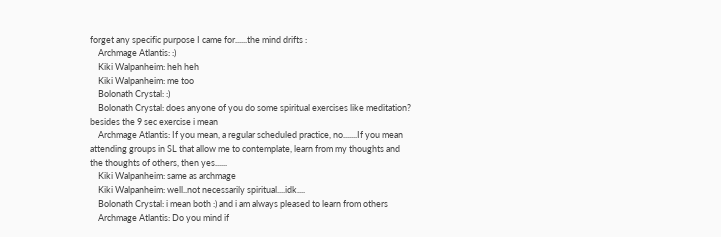forget any specific purpose I came for......the mind drifts :
    Archmage Atlantis: :)
    Kiki Walpanheim: heh heh
    Kiki Walpanheim: me too
    Bolonath Crystal: :)
    Bolonath Crystal: does anyone of you do some spiritual exercises like meditation? besides the 9 sec exercise i mean
    Archmage Atlantis: If you mean, a regular scheduled practice, no.......If you mean attending groups in SL that allow me to contemplate, learn from my thoughts and the thoughts of others, then yes......
    Kiki Walpanheim: same as archmage
    Kiki Walpanheim: well..not necessarily spiritual....idk....
    Bolonath Crystal: i mean both :) and i am always pleased to learn from others
    Archmage Atlantis: Do you mind if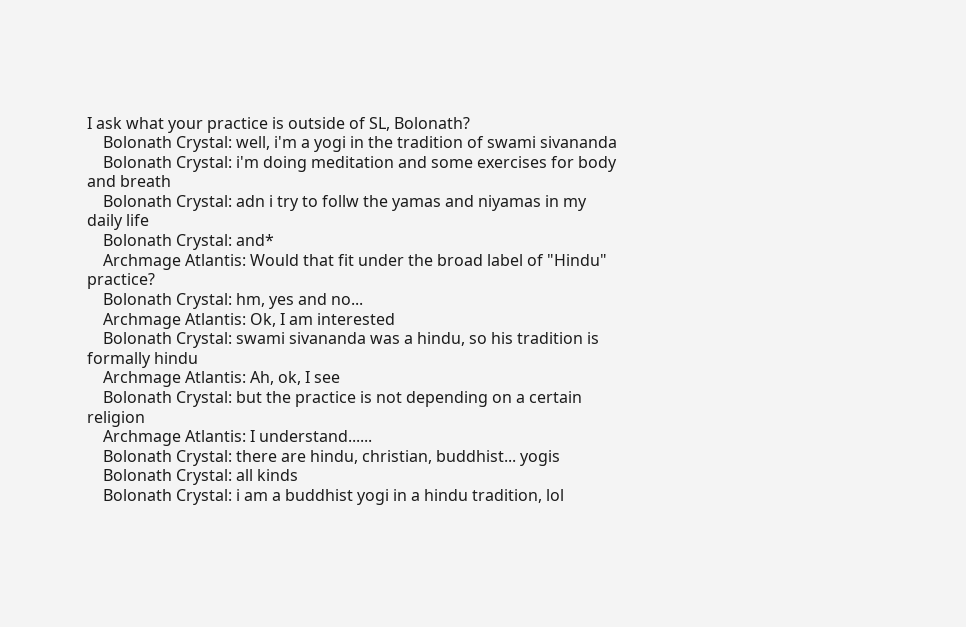I ask what your practice is outside of SL, Bolonath?
    Bolonath Crystal: well, i'm a yogi in the tradition of swami sivananda
    Bolonath Crystal: i'm doing meditation and some exercises for body and breath
    Bolonath Crystal: adn i try to follw the yamas and niyamas in my daily life
    Bolonath Crystal: and*
    Archmage Atlantis: Would that fit under the broad label of "Hindu" practice?
    Bolonath Crystal: hm, yes and no...
    Archmage Atlantis: Ok, I am interested
    Bolonath Crystal: swami sivananda was a hindu, so his tradition is formally hindu
    Archmage Atlantis: Ah, ok, I see
    Bolonath Crystal: but the practice is not depending on a certain religion
    Archmage Atlantis: I understand......
    Bolonath Crystal: there are hindu, christian, buddhist... yogis
    Bolonath Crystal: all kinds
    Bolonath Crystal: i am a buddhist yogi in a hindu tradition, lol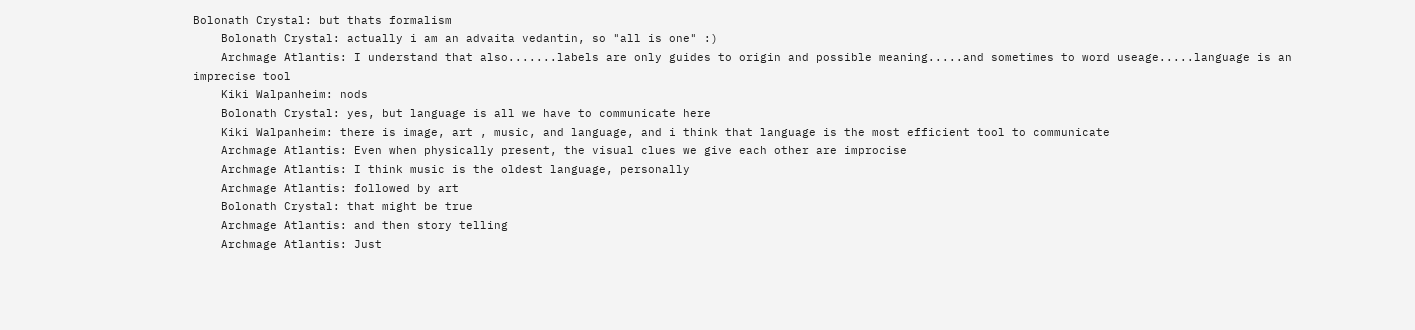Bolonath Crystal: but thats formalism
    Bolonath Crystal: actually i am an advaita vedantin, so "all is one" :)
    Archmage Atlantis: I understand that also.......labels are only guides to origin and possible meaning.....and sometimes to word useage.....language is an imprecise tool
    Kiki Walpanheim: nods
    Bolonath Crystal: yes, but language is all we have to communicate here
    Kiki Walpanheim: there is image, art , music, and language, and i think that language is the most efficient tool to communicate
    Archmage Atlantis: Even when physically present, the visual clues we give each other are improcise
    Archmage Atlantis: I think music is the oldest language, personally
    Archmage Atlantis: followed by art
    Bolonath Crystal: that might be true
    Archmage Atlantis: and then story telling
    Archmage Atlantis: Just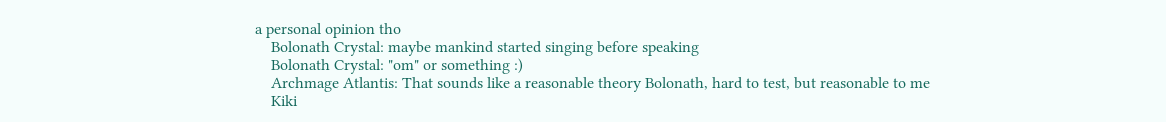a personal opinion tho
    Bolonath Crystal: maybe mankind started singing before speaking
    Bolonath Crystal: "om" or something :)
    Archmage Atlantis: That sounds like a reasonable theory Bolonath, hard to test, but reasonable to me
    Kiki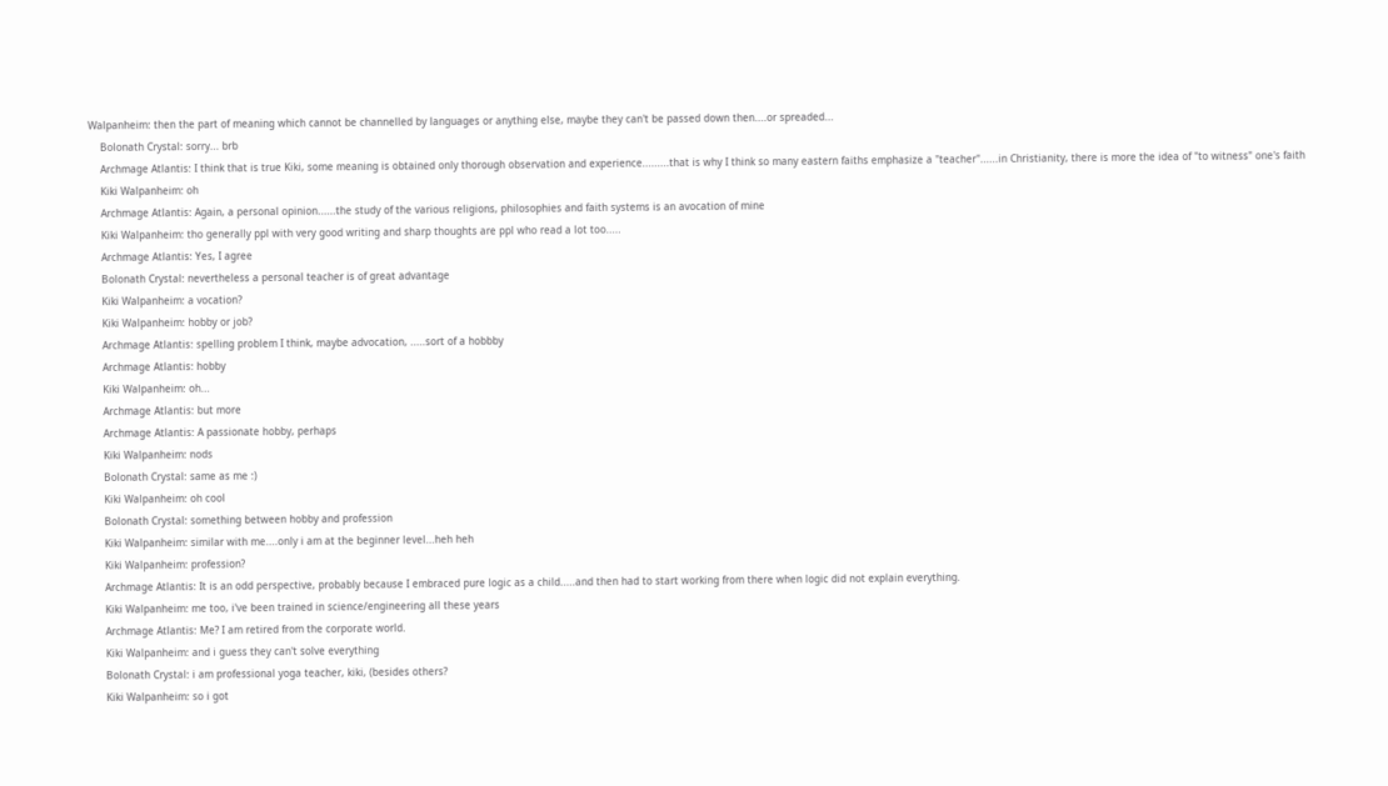Walpanheim: then the part of meaning which cannot be channelled by languages or anything else, maybe they can't be passed down then....or spreaded...
    Bolonath Crystal: sorry... brb
    Archmage Atlantis: I think that is true Kiki, some meaning is obtained only thorough observation and experience.........that is why I think so many eastern faiths emphasize a "teacher"......in Christianity, there is more the idea of "to witness" one's faith
    Kiki Walpanheim: oh
    Archmage Atlantis: Again, a personal opinion......the study of the various religions, philosophies and faith systems is an avocation of mine
    Kiki Walpanheim: tho generally ppl with very good writing and sharp thoughts are ppl who read a lot too.....
    Archmage Atlantis: Yes, I agree
    Bolonath Crystal: nevertheless a personal teacher is of great advantage
    Kiki Walpanheim: a vocation?
    Kiki Walpanheim: hobby or job?
    Archmage Atlantis: spelling problem I think, maybe advocation, .....sort of a hobbby
    Archmage Atlantis: hobby
    Kiki Walpanheim: oh...
    Archmage Atlantis: but more
    Archmage Atlantis: A passionate hobby, perhaps
    Kiki Walpanheim: nods
    Bolonath Crystal: same as me :)
    Kiki Walpanheim: oh cool
    Bolonath Crystal: something between hobby and profession
    Kiki Walpanheim: similar with me....only i am at the beginner level...heh heh
    Kiki Walpanheim: profession?
    Archmage Atlantis: It is an odd perspective, probably because I embraced pure logic as a child.....and then had to start working from there when logic did not explain everything.
    Kiki Walpanheim: me too, i've been trained in science/engineering all these years
    Archmage Atlantis: Me? I am retired from the corporate world.
    Kiki Walpanheim: and i guess they can't solve everything
    Bolonath Crystal: i am professional yoga teacher, kiki, (besides others?
    Kiki Walpanheim: so i got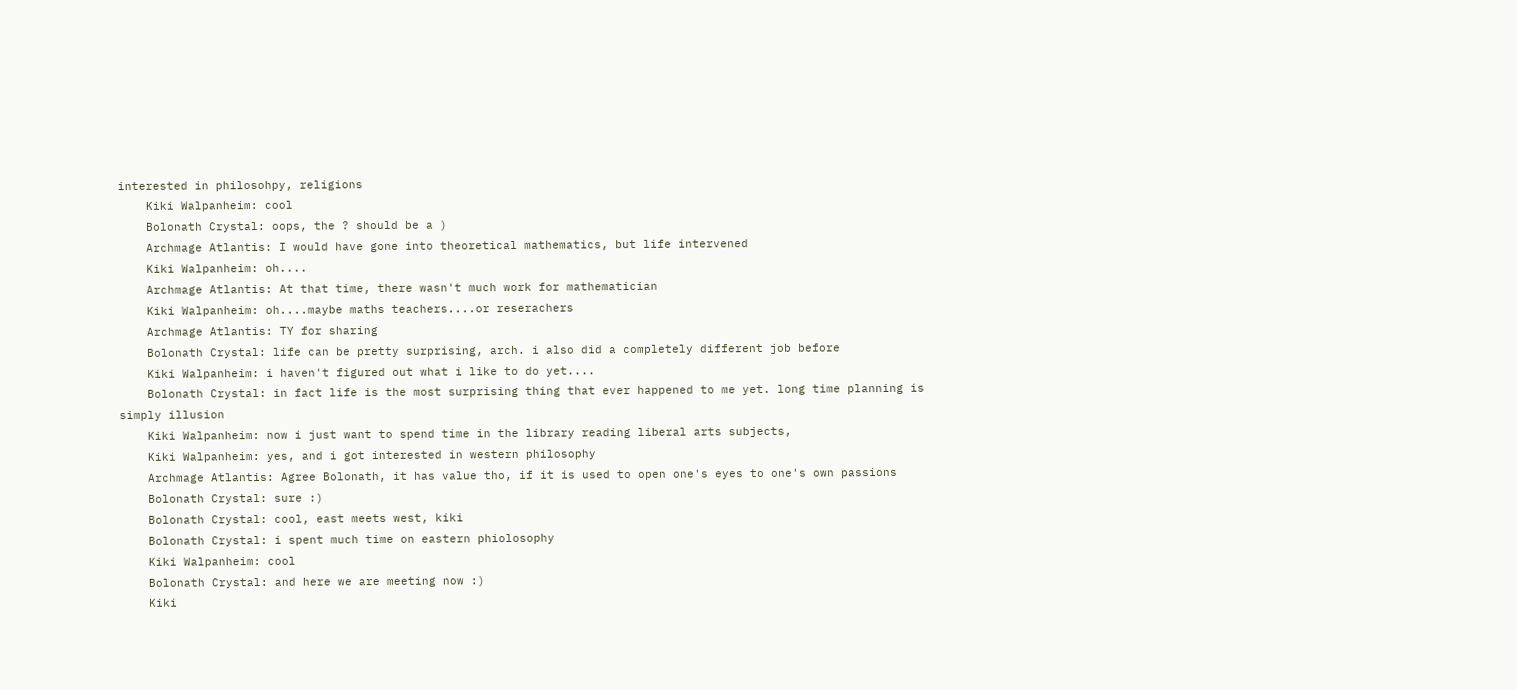interested in philosohpy, religions
    Kiki Walpanheim: cool
    Bolonath Crystal: oops, the ? should be a )
    Archmage Atlantis: I would have gone into theoretical mathematics, but life intervened
    Kiki Walpanheim: oh....
    Archmage Atlantis: At that time, there wasn't much work for mathematician
    Kiki Walpanheim: oh....maybe maths teachers....or reserachers
    Archmage Atlantis: TY for sharing
    Bolonath Crystal: life can be pretty surprising, arch. i also did a completely different job before
    Kiki Walpanheim: i haven't figured out what i like to do yet....
    Bolonath Crystal: in fact life is the most surprising thing that ever happened to me yet. long time planning is simply illusion
    Kiki Walpanheim: now i just want to spend time in the library reading liberal arts subjects,
    Kiki Walpanheim: yes, and i got interested in western philosophy
    Archmage Atlantis: Agree Bolonath, it has value tho, if it is used to open one's eyes to one's own passions
    Bolonath Crystal: sure :)
    Bolonath Crystal: cool, east meets west, kiki
    Bolonath Crystal: i spent much time on eastern phiolosophy
    Kiki Walpanheim: cool
    Bolonath Crystal: and here we are meeting now :)
    Kiki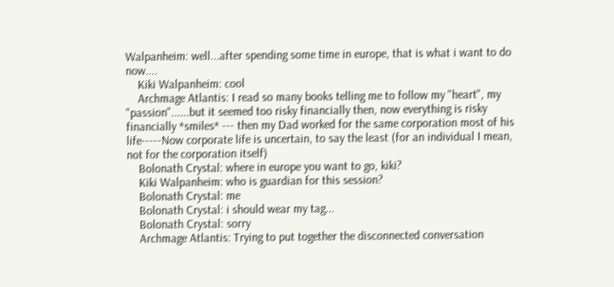Walpanheim: well...after spending some time in europe, that is what i want to do now....
    Kiki Walpanheim: cool
    Archmage Atlantis: I read so many books telling me to follow my "heart", my "passion"......but it seemed too risky financially then, now everything is risky financially *smiles* --- then my Dad worked for the same corporation most of his life-----Now corporate life is uncertain, to say the least (for an individual I mean, not for the corporation itself)
    Bolonath Crystal: where in europe you want to go, kiki?
    Kiki Walpanheim: who is guardian for this session?
    Bolonath Crystal: me
    Bolonath Crystal: i should wear my tag...
    Bolonath Crystal: sorry
    Archmage Atlantis: Trying to put together the disconnected conversation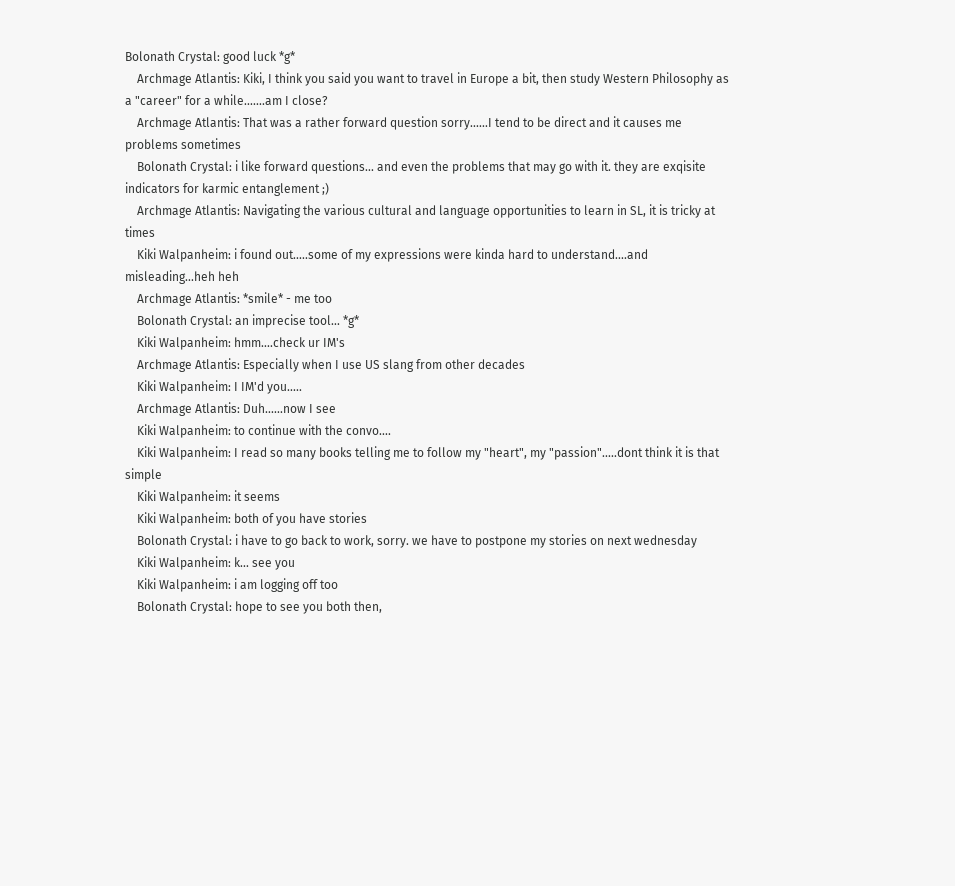Bolonath Crystal: good luck *g*
    Archmage Atlantis: Kiki, I think you said you want to travel in Europe a bit, then study Western Philosophy as a "career" for a while.......am I close?
    Archmage Atlantis: That was a rather forward question sorry......I tend to be direct and it causes me problems sometimes
    Bolonath Crystal: i like forward questions... and even the problems that may go with it. they are exqisite indicators for karmic entanglement ;)
    Archmage Atlantis: Navigating the various cultural and language opportunities to learn in SL, it is tricky at times
    Kiki Walpanheim: i found out.....some of my expressions were kinda hard to understand....and misleading...heh heh
    Archmage Atlantis: *smile* - me too
    Bolonath Crystal: an imprecise tool... *g*
    Kiki Walpanheim: hmm....check ur IM's
    Archmage Atlantis: Especially when I use US slang from other decades
    Kiki Walpanheim: I IM'd you.....
    Archmage Atlantis: Duh......now I see
    Kiki Walpanheim: to continue with the convo....
    Kiki Walpanheim: I read so many books telling me to follow my "heart", my "passion".....dont think it is that simple
    Kiki Walpanheim: it seems
    Kiki Walpanheim: both of you have stories
    Bolonath Crystal: i have to go back to work, sorry. we have to postpone my stories on next wednesday
    Kiki Walpanheim: k... see you
    Kiki Walpanheim: i am logging off too
    Bolonath Crystal: hope to see you both then,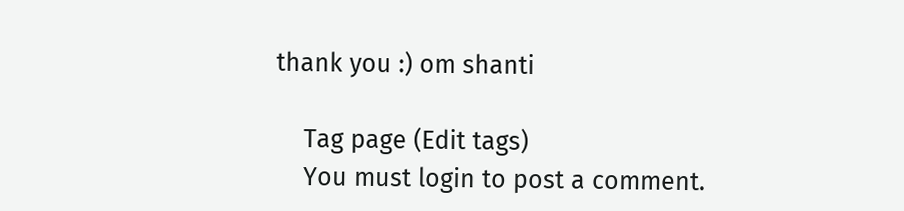thank you :) om shanti

    Tag page (Edit tags)
    You must login to post a comment.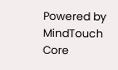Powered by MindTouch Core